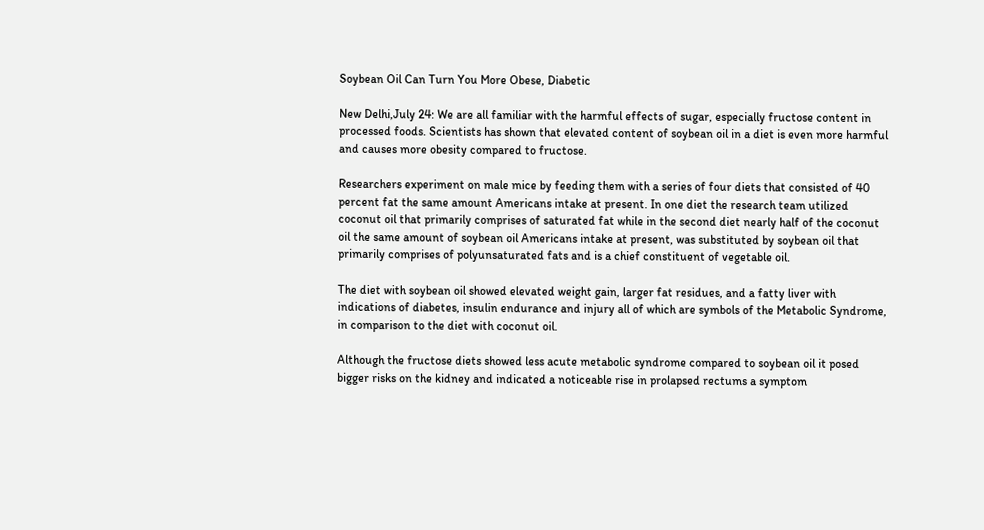Soybean Oil Can Turn You More Obese, Diabetic

New Delhi,July 24: We are all familiar with the harmful effects of sugar, especially fructose content in processed foods. Scientists has shown that elevated content of soybean oil in a diet is even more harmful and causes more obesity compared to fructose.

Researchers experiment on male mice by feeding them with a series of four diets that consisted of 40 percent fat the same amount Americans intake at present. In one diet the research team utilized coconut oil that primarily comprises of saturated fat while in the second diet nearly half of the coconut oil the same amount of soybean oil Americans intake at present, was substituted by soybean oil that primarily comprises of polyunsaturated fats and is a chief constituent of vegetable oil.

The diet with soybean oil showed elevated weight gain, larger fat residues, and a fatty liver with   indications of diabetes, insulin endurance and injury all of which are symbols of the Metabolic Syndrome, in comparison to the diet with coconut oil.

Although the fructose diets showed less acute metabolic syndrome compared to soybean oil it posed bigger risks on the kidney and indicated a noticeable rise in prolapsed rectums a symptom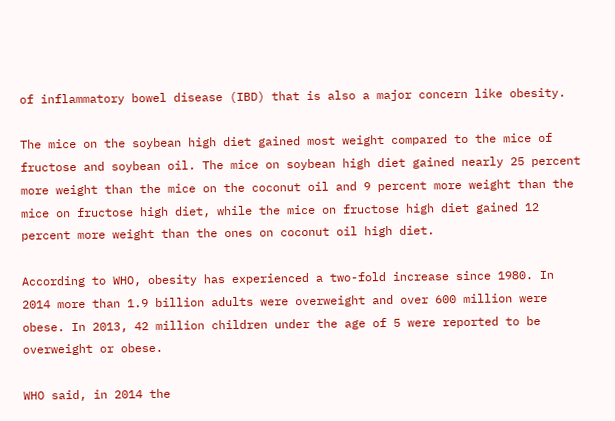of inflammatory bowel disease (IBD) that is also a major concern like obesity.

The mice on the soybean high diet gained most weight compared to the mice of fructose and soybean oil. The mice on soybean high diet gained nearly 25 percent more weight than the mice on the coconut oil and 9 percent more weight than the mice on fructose high diet, while the mice on fructose high diet gained 12 percent more weight than the ones on coconut oil high diet.

According to WHO, obesity has experienced a two-fold increase since 1980. In 2014 more than 1.9 billion adults were overweight and over 600 million were obese. In 2013, 42 million children under the age of 5 were reported to be overweight or obese.

WHO said, in 2014 the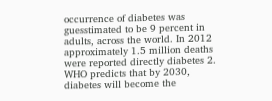occurrence of diabetes was guesstimated to be 9 percent in adults, across the world. In 2012 approximately 1.5 million deaths were reported directly diabetes 2. WHO predicts that by 2030, diabetes will become the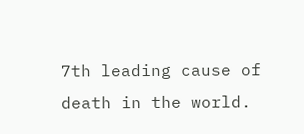7th leading cause of death in the world.